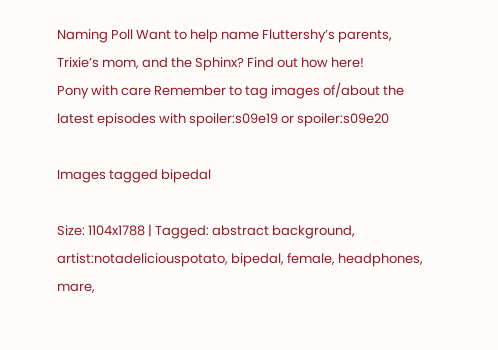Naming Poll Want to help name Fluttershy’s parents, Trixie’s mom, and the Sphinx? Find out how here!
Pony with care Remember to tag images of/about the latest episodes with spoiler:s09e19 or spoiler:s09e20

Images tagged bipedal

Size: 1104x1788 | Tagged: abstract background, artist:notadeliciouspotato, bipedal, female, headphones, mare,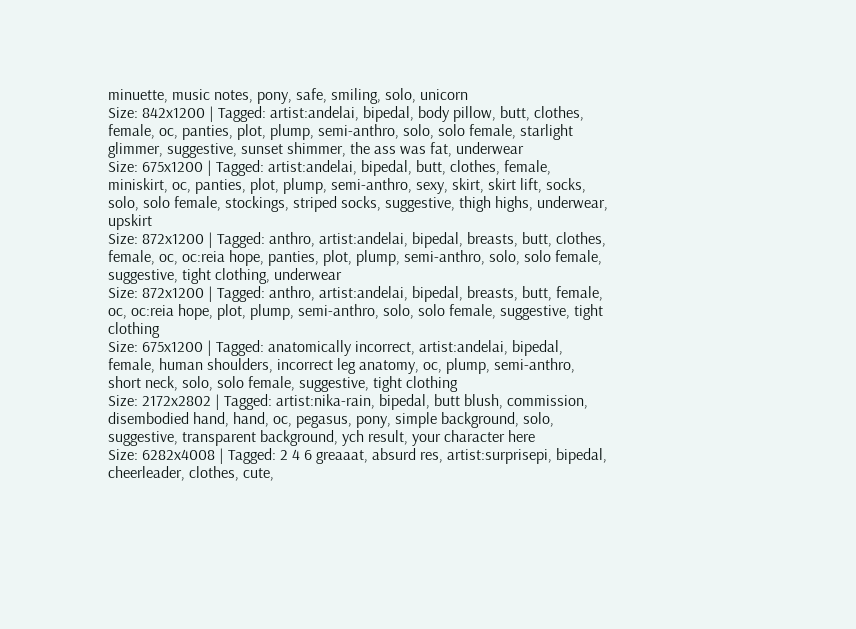minuette, music notes, pony, safe, smiling, solo, unicorn
Size: 842x1200 | Tagged: artist:andelai, bipedal, body pillow, butt, clothes, female, oc, panties, plot, plump, semi-anthro, solo, solo female, starlight glimmer, suggestive, sunset shimmer, the ass was fat, underwear
Size: 675x1200 | Tagged: artist:andelai, bipedal, butt, clothes, female, miniskirt, oc, panties, plot, plump, semi-anthro, sexy, skirt, skirt lift, socks, solo, solo female, stockings, striped socks, suggestive, thigh highs, underwear, upskirt
Size: 872x1200 | Tagged: anthro, artist:andelai, bipedal, breasts, butt, clothes, female, oc, oc:reia hope, panties, plot, plump, semi-anthro, solo, solo female, suggestive, tight clothing, underwear
Size: 872x1200 | Tagged: anthro, artist:andelai, bipedal, breasts, butt, female, oc, oc:reia hope, plot, plump, semi-anthro, solo, solo female, suggestive, tight clothing
Size: 675x1200 | Tagged: anatomically incorrect, artist:andelai, bipedal, female, human shoulders, incorrect leg anatomy, oc, plump, semi-anthro, short neck, solo, solo female, suggestive, tight clothing
Size: 2172x2802 | Tagged: artist:nika-rain, bipedal, butt blush, commission, disembodied hand, hand, oc, pegasus, pony, simple background, solo, suggestive, transparent background, ych result, your character here
Size: 6282x4008 | Tagged: 2 4 6 greaaat, absurd res, artist:surprisepi, bipedal, cheerleader, clothes, cute,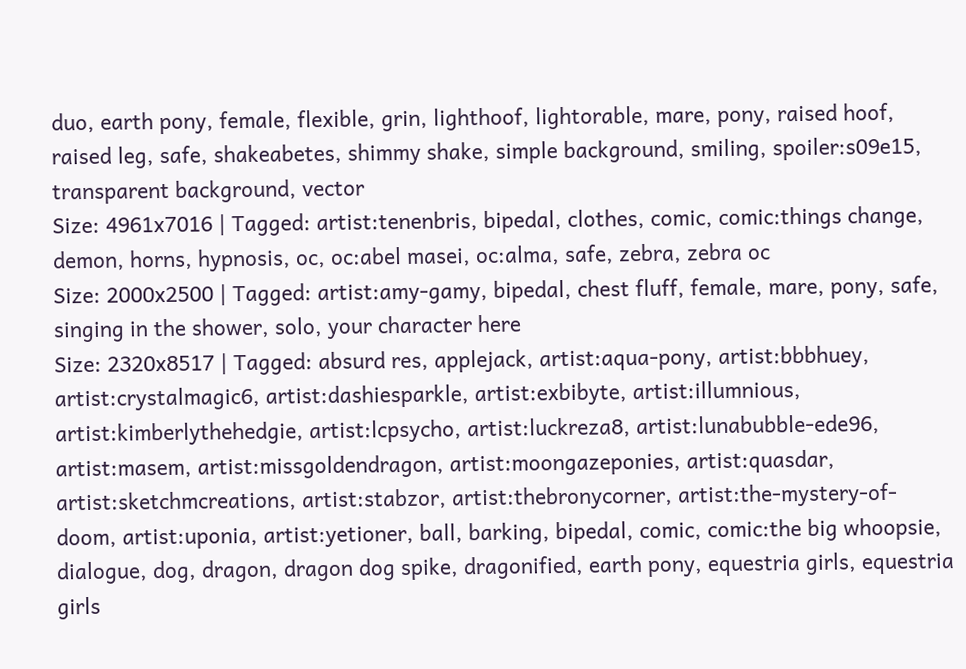duo, earth pony, female, flexible, grin, lighthoof, lightorable, mare, pony, raised hoof, raised leg, safe, shakeabetes, shimmy shake, simple background, smiling, spoiler:s09e15, transparent background, vector
Size: 4961x7016 | Tagged: artist:tenenbris, bipedal, clothes, comic, comic:things change, demon, horns, hypnosis, oc, oc:abel masei, oc:alma, safe, zebra, zebra oc
Size: 2000x2500 | Tagged: artist:amy-gamy, bipedal, chest fluff, female, mare, pony, safe, singing in the shower, solo, your character here
Size: 2320x8517 | Tagged: absurd res, applejack, artist:aqua-pony, artist:bbbhuey, artist:crystalmagic6, artist:dashiesparkle, artist:exbibyte, artist:illumnious, artist:kimberlythehedgie, artist:lcpsycho, artist:luckreza8, artist:lunabubble-ede96, artist:masem, artist:missgoldendragon, artist:moongazeponies, artist:quasdar, artist:sketchmcreations, artist:stabzor, artist:thebronycorner, artist:the-mystery-of-doom, artist:uponia, artist:yetioner, ball, barking, bipedal, comic, comic:the big whoopsie, dialogue, dog, dragon, dragon dog spike, dragonified, earth pony, equestria girls, equestria girls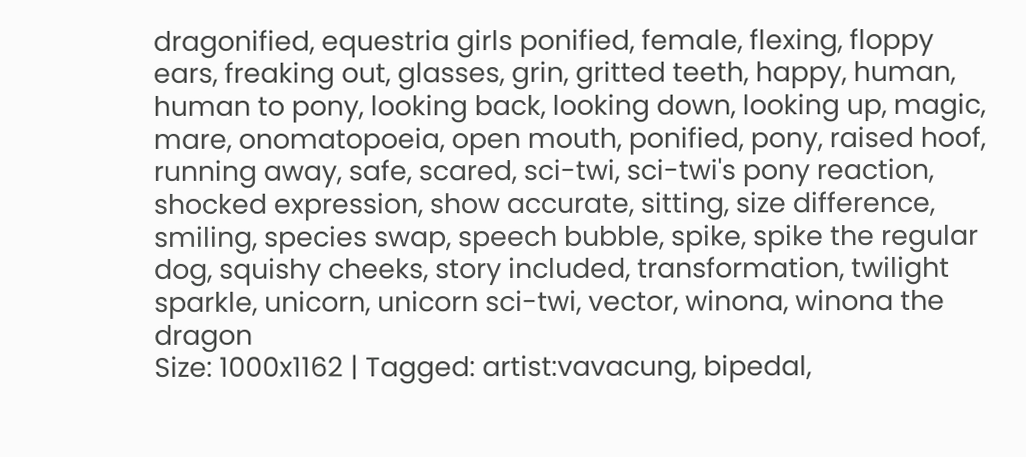dragonified, equestria girls ponified, female, flexing, floppy ears, freaking out, glasses, grin, gritted teeth, happy, human, human to pony, looking back, looking down, looking up, magic, mare, onomatopoeia, open mouth, ponified, pony, raised hoof, running away, safe, scared, sci-twi, sci-twi's pony reaction, shocked expression, show accurate, sitting, size difference, smiling, species swap, speech bubble, spike, spike the regular dog, squishy cheeks, story included, transformation, twilight sparkle, unicorn, unicorn sci-twi, vector, winona, winona the dragon
Size: 1000x1162 | Tagged: artist:vavacung, bipedal,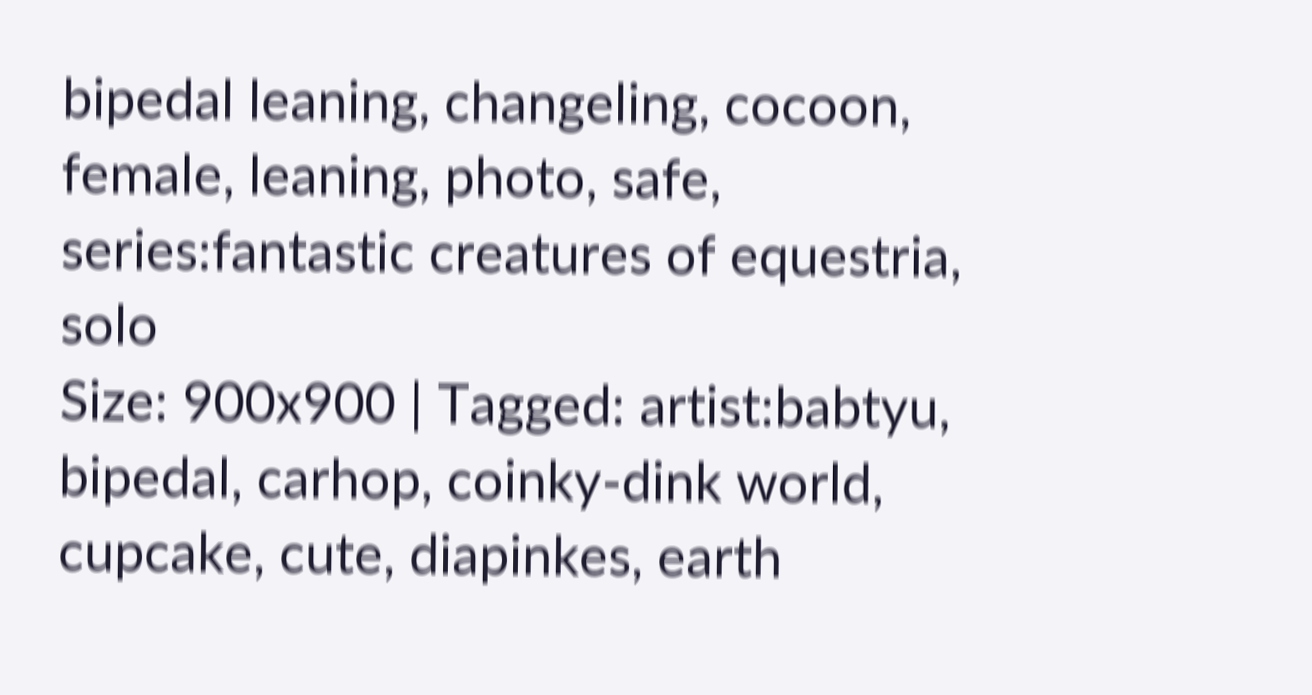bipedal leaning, changeling, cocoon, female, leaning, photo, safe, series:fantastic creatures of equestria, solo
Size: 900x900 | Tagged: artist:babtyu, bipedal, carhop, coinky-dink world, cupcake, cute, diapinkes, earth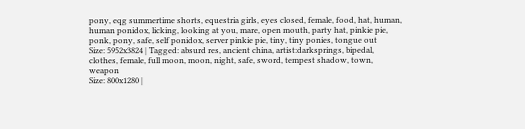pony, eqg summertime shorts, equestria girls, eyes closed, female, food, hat, human, human ponidox, licking, looking at you, mare, open mouth, party hat, pinkie pie, ponk, pony, safe, self ponidox, server pinkie pie, tiny, tiny ponies, tongue out
Size: 5952x3824 | Tagged: absurd res, ancient china, artist:darksprings, bipedal, clothes, female, full moon, moon, night, safe, sword, tempest shadow, town, weapon
Size: 800x1280 |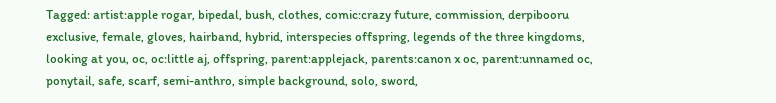Tagged: artist:apple rogar, bipedal, bush, clothes, comic:crazy future, commission, derpibooru exclusive, female, gloves, hairband, hybrid, interspecies offspring, legends of the three kingdoms, looking at you, oc, oc:little aj, offspring, parent:applejack, parents:canon x oc, parent:unnamed oc, ponytail, safe, scarf, semi-anthro, simple background, solo, sword,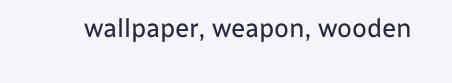wallpaper, weapon, wooden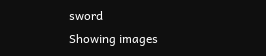sword
Showing images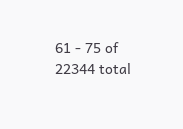61 - 75 of 22344 total